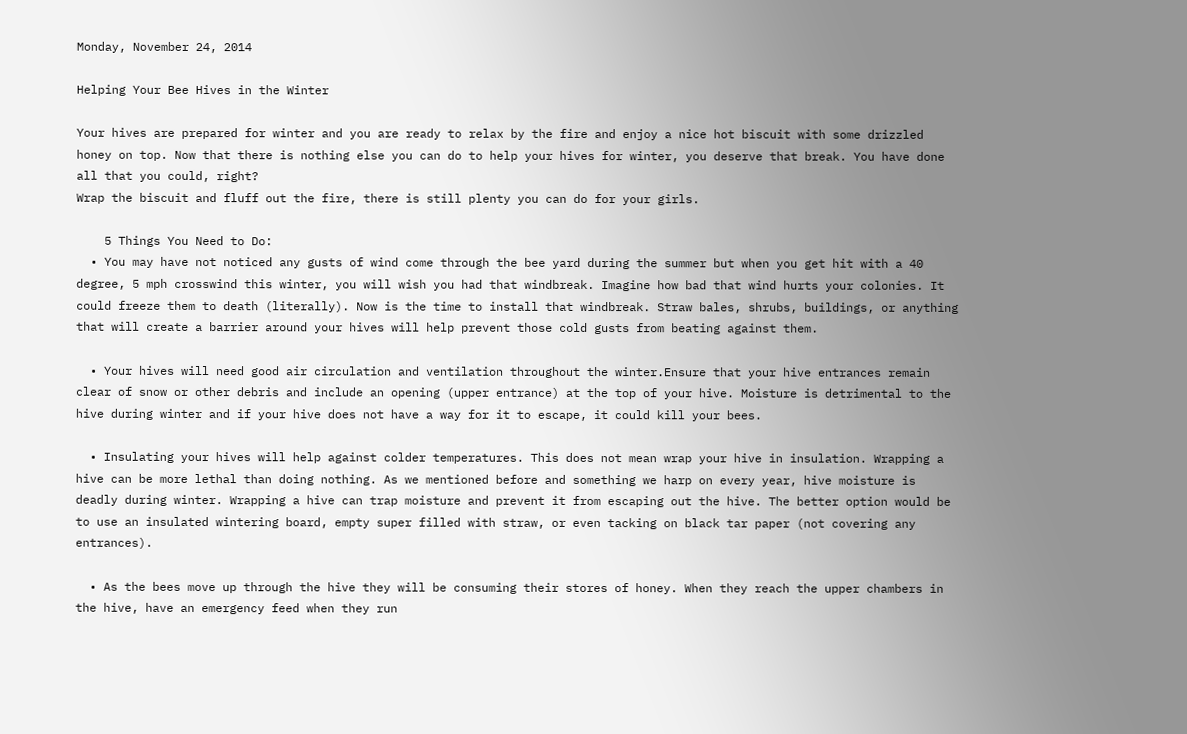Monday, November 24, 2014

Helping Your Bee Hives in the Winter

Your hives are prepared for winter and you are ready to relax by the fire and enjoy a nice hot biscuit with some drizzled honey on top. Now that there is nothing else you can do to help your hives for winter, you deserve that break. You have done all that you could, right?
Wrap the biscuit and fluff out the fire, there is still plenty you can do for your girls.

    5 Things You Need to Do:
  • You may have not noticed any gusts of wind come through the bee yard during the summer but when you get hit with a 40 degree, 5 mph crosswind this winter, you will wish you had that windbreak. Imagine how bad that wind hurts your colonies. It could freeze them to death (literally). Now is the time to install that windbreak. Straw bales, shrubs, buildings, or anything that will create a barrier around your hives will help prevent those cold gusts from beating against them.

  • Your hives will need good air circulation and ventilation throughout the winter.Ensure that your hive entrances remain clear of snow or other debris and include an opening (upper entrance) at the top of your hive. Moisture is detrimental to the hive during winter and if your hive does not have a way for it to escape, it could kill your bees.

  • Insulating your hives will help against colder temperatures. This does not mean wrap your hive in insulation. Wrapping a hive can be more lethal than doing nothing. As we mentioned before and something we harp on every year, hive moisture is deadly during winter. Wrapping a hive can trap moisture and prevent it from escaping out the hive. The better option would be to use an insulated wintering board, empty super filled with straw, or even tacking on black tar paper (not covering any entrances).

  • As the bees move up through the hive they will be consuming their stores of honey. When they reach the upper chambers in the hive, have an emergency feed when they run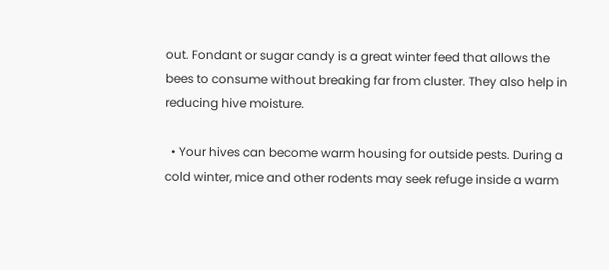out. Fondant or sugar candy is a great winter feed that allows the bees to consume without breaking far from cluster. They also help in reducing hive moisture.

  • Your hives can become warm housing for outside pests. During a cold winter, mice and other rodents may seek refuge inside a warm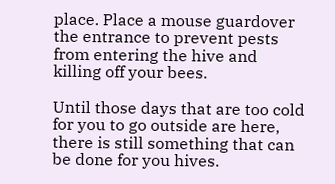place. Place a mouse guardover the entrance to prevent pests from entering the hive and killing off your bees.

Until those days that are too cold for you to go outside are here, there is still something that can be done for you hives.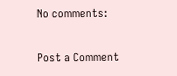No comments:

Post a Comment